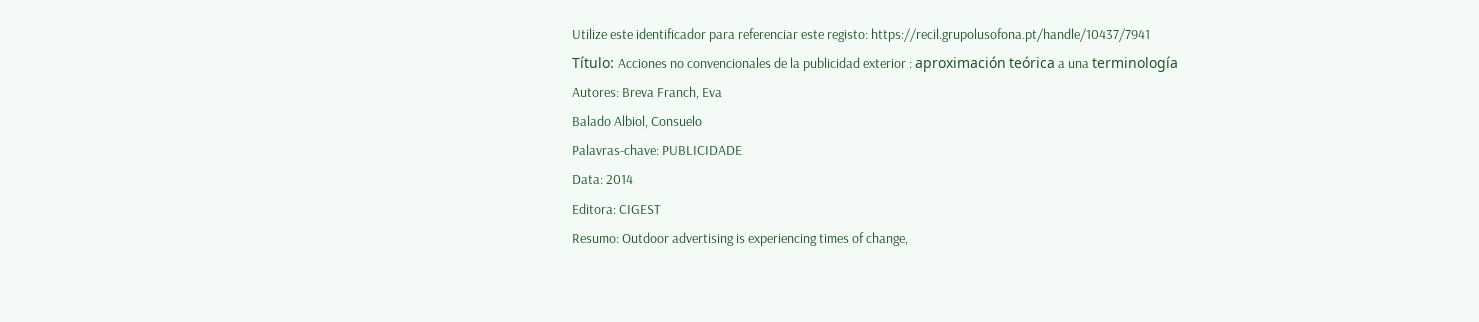Utilize este identificador para referenciar este registo: https://recil.grupolusofona.pt/handle/10437/7941
Título: Acciones no convencionales de la publicidad exterior : aproximación teórica a una terminología
Autores: Breva Franch, Eva
Balado Albiol, Consuelo
Palavras-chave: PUBLICIDADE
Data: 2014
Editora: CIGEST
Resumo: Outdoor advertising is experiencing times of change,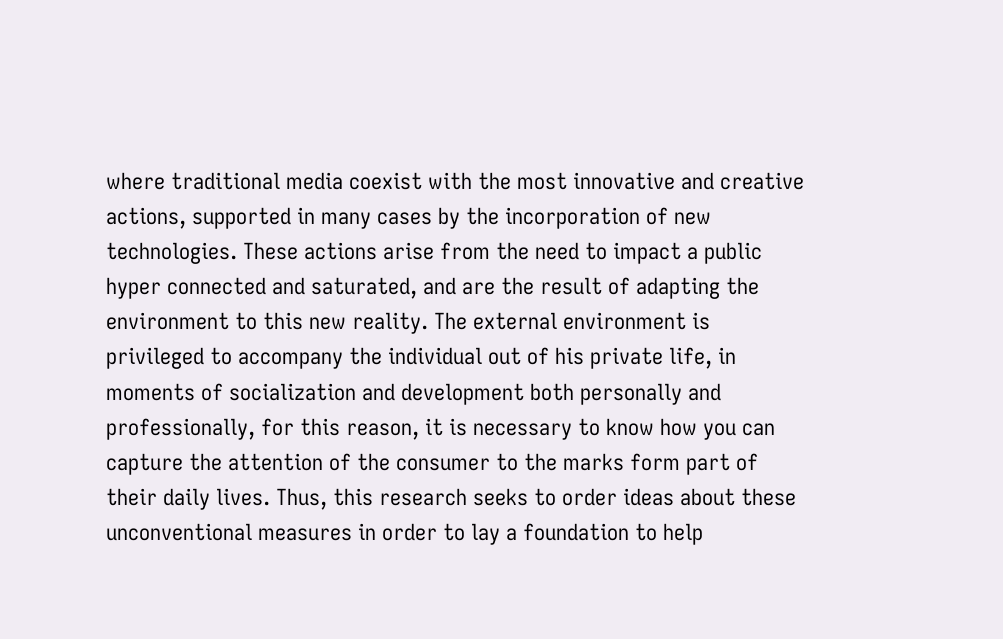where traditional media coexist with the most innovative and creative actions, supported in many cases by the incorporation of new technologies. These actions arise from the need to impact a public hyper connected and saturated, and are the result of adapting the environment to this new reality. The external environment is privileged to accompany the individual out of his private life, in moments of socialization and development both personally and professionally, for this reason, it is necessary to know how you can capture the attention of the consumer to the marks form part of their daily lives. Thus, this research seeks to order ideas about these unconventional measures in order to lay a foundation to help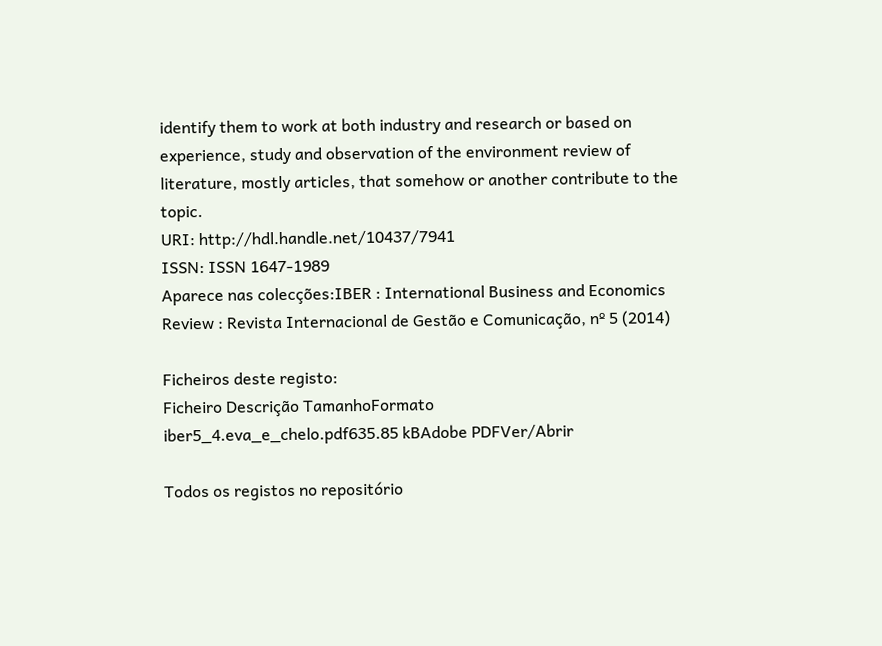identify them to work at both industry and research or based on experience, study and observation of the environment review of literature, mostly articles, that somehow or another contribute to the topic.
URI: http://hdl.handle.net/10437/7941
ISSN: ISSN 1647-1989
Aparece nas colecções:IBER : International Business and Economics Review : Revista Internacional de Gestão e Comunicação, nº 5 (2014)

Ficheiros deste registo:
Ficheiro Descrição TamanhoFormato
iber5_4.eva_e_chelo.pdf635.85 kBAdobe PDFVer/Abrir

Todos os registos no repositório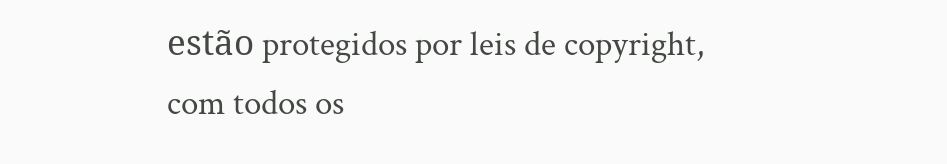estão protegidos por leis de copyright, com todos os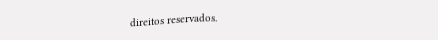direitos reservados.